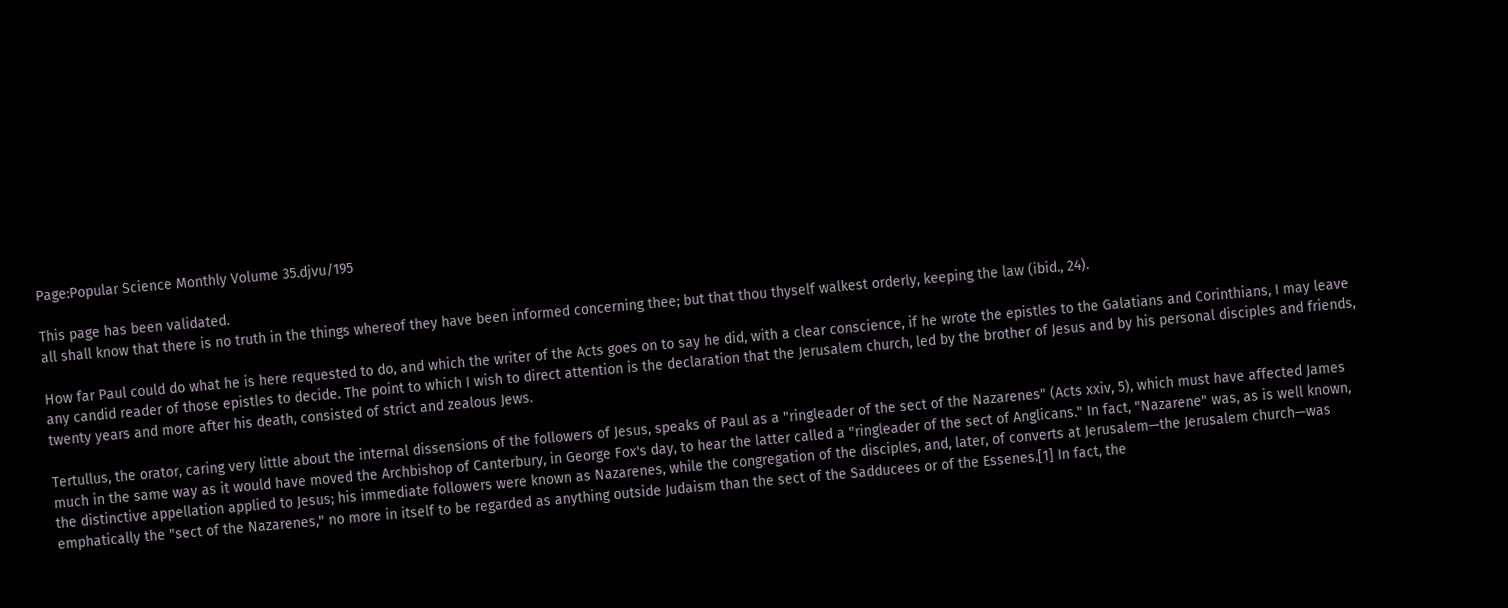Page:Popular Science Monthly Volume 35.djvu/195

This page has been validated.
all shall know that there is no truth in the things whereof they have been informed concerning thee; but that thou thyself walkest orderly, keeping the law (ibid., 24).

How far Paul could do what he is here requested to do, and which the writer of the Acts goes on to say he did, with a clear conscience, if he wrote the epistles to the Galatians and Corinthians, I may leave any candid reader of those epistles to decide. The point to which I wish to direct attention is the declaration that the Jerusalem church, led by the brother of Jesus and by his personal disciples and friends, twenty years and more after his death, consisted of strict and zealous Jews.

Tertullus, the orator, caring very little about the internal dissensions of the followers of Jesus, speaks of Paul as a "ringleader of the sect of the Nazarenes" (Acts xxiv, 5), which must have affected James much in the same way as it would have moved the Archbishop of Canterbury, in George Fox's day, to hear the latter called a "ringleader of the sect of Anglicans." In fact, "Nazarene" was, as is well known, the distinctive appellation applied to Jesus; his immediate followers were known as Nazarenes, while the congregation of the disciples, and, later, of converts at Jerusalem—the Jerusalem church—was emphatically the "sect of the Nazarenes," no more in itself to be regarded as anything outside Judaism than the sect of the Sadducees or of the Essenes.[1] In fact, the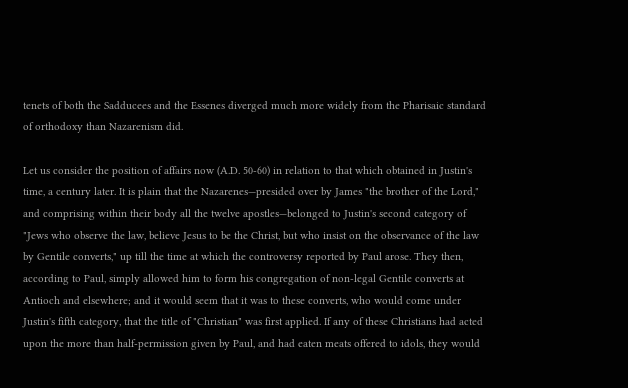tenets of both the Sadducees and the Essenes diverged much more widely from the Pharisaic standard of orthodoxy than Nazarenism did.

Let us consider the position of affairs now (A.D. 50-60) in relation to that which obtained in Justin's time, a century later. It is plain that the Nazarenes—presided over by James "the brother of the Lord," and comprising within their body all the twelve apostles—belonged to Justin's second category of "Jews who observe the law, believe Jesus to be the Christ, but who insist on the observance of the law by Gentile converts," up till the time at which the controversy reported by Paul arose. They then, according to Paul, simply allowed him to form his congregation of non-legal Gentile converts at Antioch and elsewhere; and it would seem that it was to these converts, who would come under Justin's fifth category, that the title of "Christian" was first applied. If any of these Christians had acted upon the more than half-permission given by Paul, and had eaten meats offered to idols, they would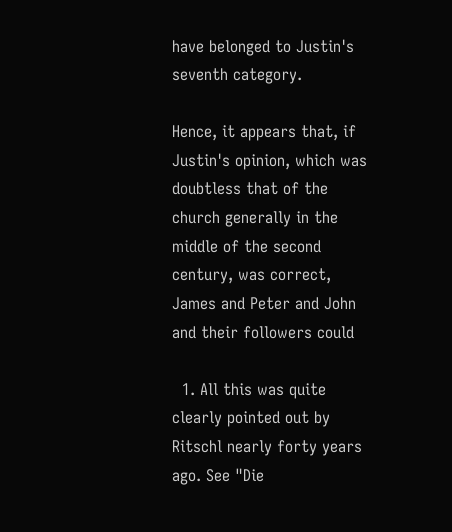have belonged to Justin's seventh category.

Hence, it appears that, if Justin's opinion, which was doubtless that of the church generally in the middle of the second century, was correct, James and Peter and John and their followers could

  1. All this was quite clearly pointed out by Ritschl nearly forty years ago. See "Die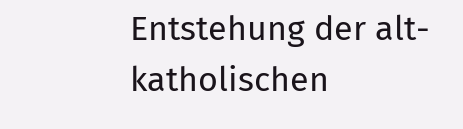Entstehung der alt-katholischen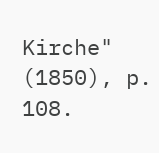Kirche" (1850), p. 108.